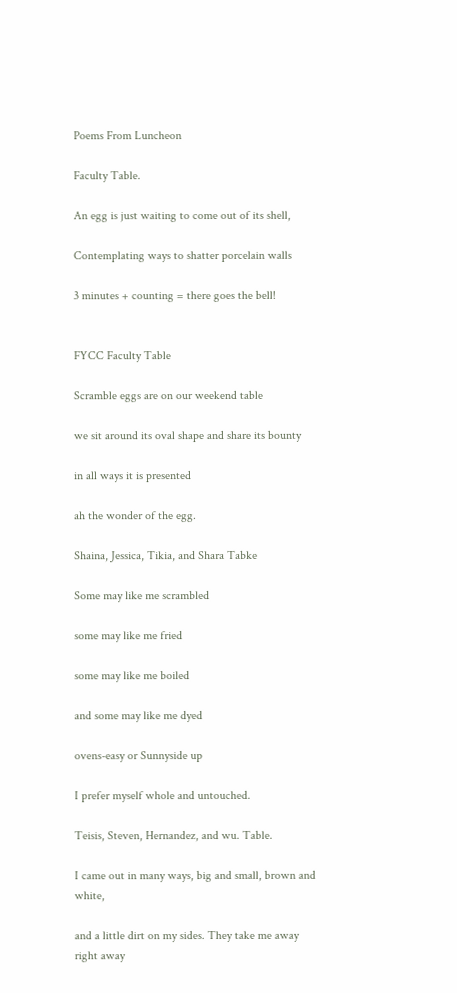Poems From Luncheon

Faculty Table.

An egg is just waiting to come out of its shell,

Contemplating ways to shatter porcelain walls

3 minutes + counting = there goes the bell!


FYCC Faculty Table

Scramble eggs are on our weekend table

we sit around its oval shape and share its bounty

in all ways it is presented

ah the wonder of the egg.

Shaina, Jessica, Tikia, and Shara Tabke

Some may like me scrambled

some may like me fried

some may like me boiled

and some may like me dyed

ovens-easy or Sunnyside up

I prefer myself whole and untouched.

Teisis, Steven, Hernandez, and wu. Table.

I came out in many ways, big and small, brown and white,

and a little dirt on my sides. They take me away right away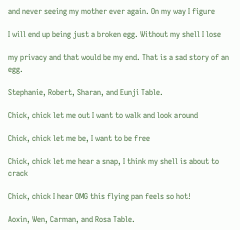and never seeing my mother ever again. On my way I figure

I will end up being just a broken egg. Without my shell I lose

my privacy and that would be my end. That is a sad story of an egg.

Stephanie, Robert, Sharan, and Eunji Table.

Chick, chick let me out I want to walk and look around

Chick, chick let me be, I want to be free

Chick, chick let me hear a snap, I think my shell is about to crack

Chick, chick I hear OMG this flying pan feels so hot!

Aoxin, Wen, Carman, and Rosa Table.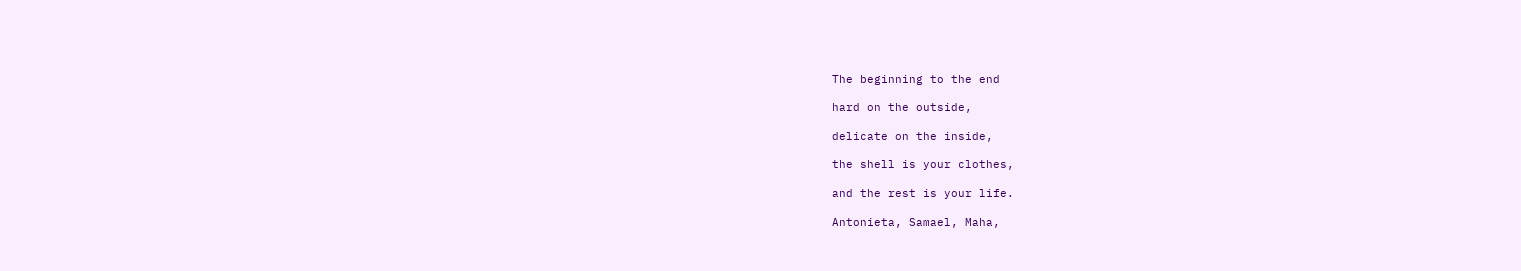The beginning to the end

hard on the outside,

delicate on the inside,

the shell is your clothes,

and the rest is your life.

Antonieta, Samael, Maha,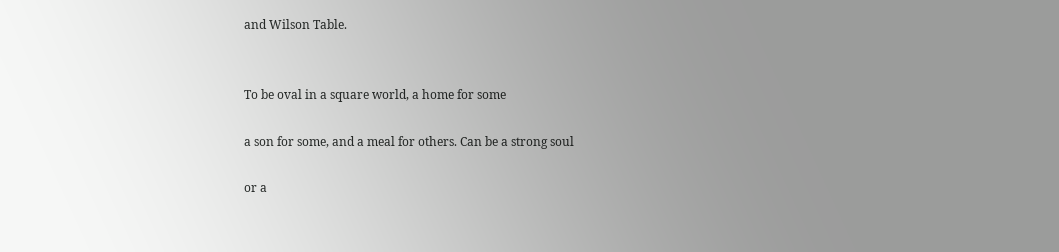and Wilson Table.


To be oval in a square world, a home for some

a son for some, and a meal for others. Can be a strong soul

or a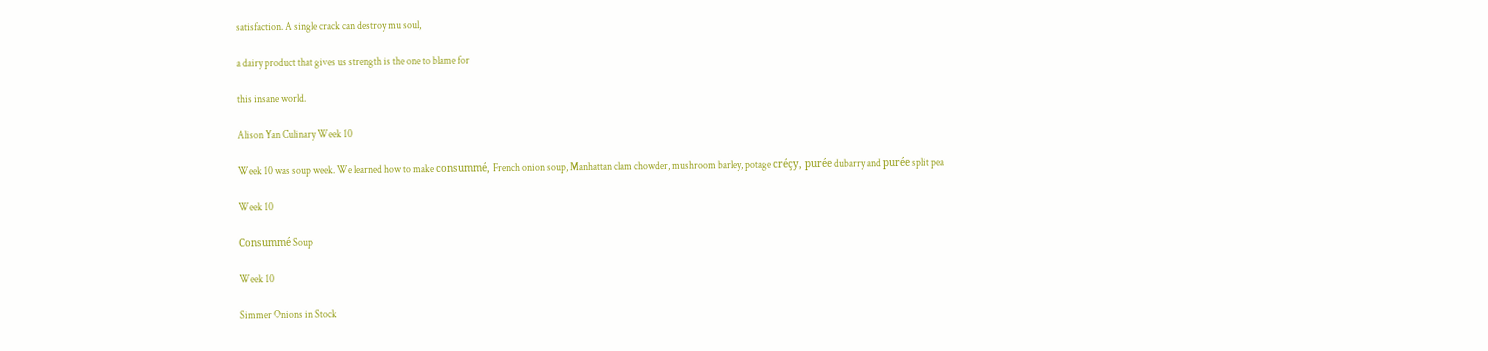satisfaction. A single crack can destroy mu soul,

a dairy product that gives us strength is the one to blame for

this insane world.

Alison Yan Culinary Week 10

Week 10 was soup week. We learned how to make consummé, French onion soup, Manhattan clam chowder, mushroom barley, potage créçy, purée dubarry and purée split pea

Week 10

Consummé Soup

Week 10

Simmer Onions in Stock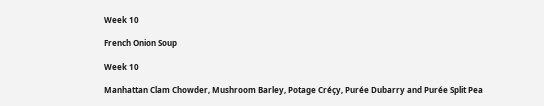Week 10

French Onion Soup

Week 10

Manhattan Clam Chowder, Mushroom Barley, Potage Créçy, Purée Dubarry and Purée Split Pea